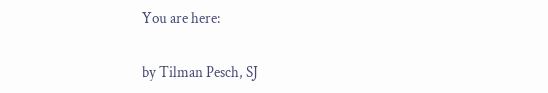You are here:

by Tilman Pesch, SJ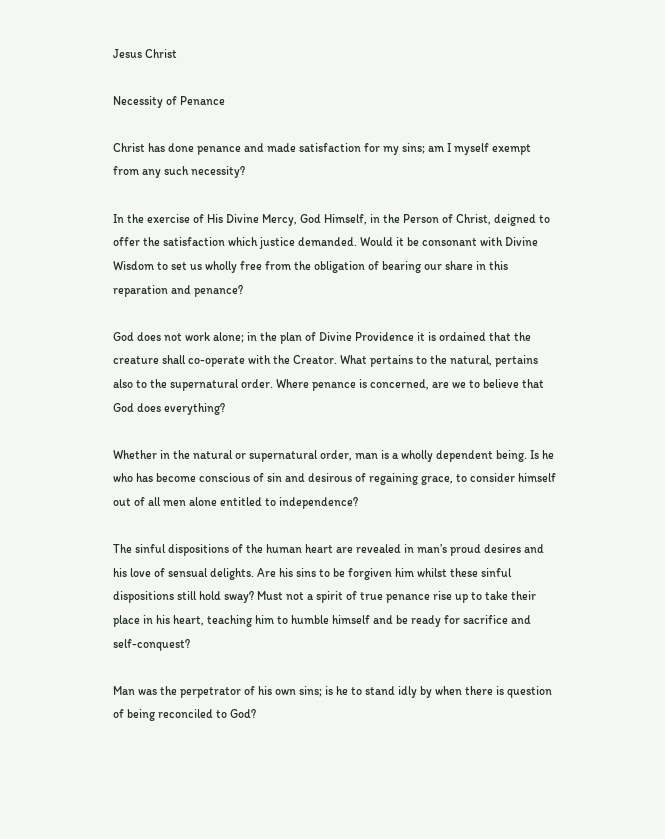Jesus Christ

Necessity of Penance

Christ has done penance and made satisfaction for my sins; am I myself exempt from any such necessity?

In the exercise of His Divine Mercy, God Himself, in the Person of Christ, deigned to offer the satisfaction which justice demanded. Would it be consonant with Divine Wisdom to set us wholly free from the obligation of bearing our share in this reparation and penance?

God does not work alone; in the plan of Divine Providence it is ordained that the creature shall co-operate with the Creator. What pertains to the natural, pertains also to the supernatural order. Where penance is concerned, are we to believe that God does everything?

Whether in the natural or supernatural order, man is a wholly dependent being. Is he who has become conscious of sin and desirous of regaining grace, to consider himself out of all men alone entitled to independence?

The sinful dispositions of the human heart are revealed in man’s proud desires and his love of sensual delights. Are his sins to be forgiven him whilst these sinful dispositions still hold sway? Must not a spirit of true penance rise up to take their place in his heart, teaching him to humble himself and be ready for sacrifice and self-conquest?

Man was the perpetrator of his own sins; is he to stand idly by when there is question of being reconciled to God?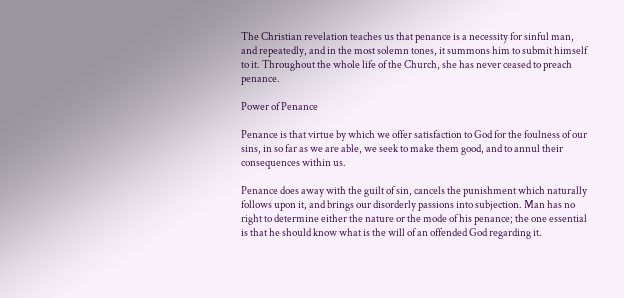The Christian revelation teaches us that penance is a necessity for sinful man, and repeatedly, and in the most solemn tones, it summons him to submit himself to it. Throughout the whole life of the Church, she has never ceased to preach penance.

Power of Penance

Penance is that virtue by which we offer satisfaction to God for the foulness of our sins, in so far as we are able, we seek to make them good, and to annul their consequences within us.

Penance does away with the guilt of sin, cancels the punishment which naturally follows upon it, and brings our disorderly passions into subjection. Man has no right to determine either the nature or the mode of his penance; the one essential is that he should know what is the will of an offended God regarding it.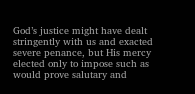God’s justice might have dealt stringently with us and exacted severe penance, but His mercy elected only to impose such as would prove salutary and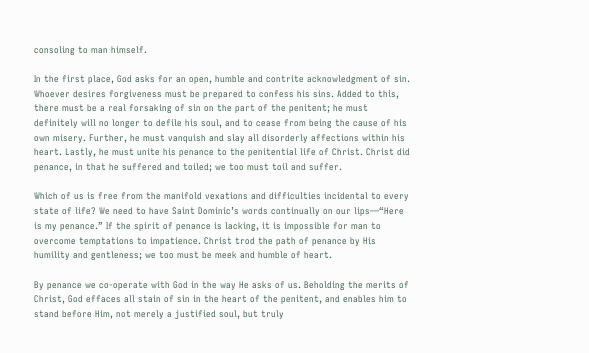consoling to man himself.

In the first place, God asks for an open, humble and contrite acknowledgment of sin.  Whoever desires forgiveness must be prepared to confess his sins. Added to this, there must be a real forsaking of sin on the part of the penitent; he must definitely will no longer to defile his soul, and to cease from being the cause of his own misery. Further, he must vanquish and slay all disorderly affections within his heart. Lastly, he must unite his penance to the penitential life of Christ. Christ did penance, in that he suffered and toiled; we too must toil and suffer.

Which of us is free from the manifold vexations and difficulties incidental to every state of life? We need to have Saint Dominic’s words continually on our lips—“Here is my penance.” If the spirit of penance is lacking, it is impossible for man to overcome temptations to impatience. Christ trod the path of penance by His humility and gentleness; we too must be meek and humble of heart.

By penance we co-operate with God in the way He asks of us. Beholding the merits of Christ, God effaces all stain of sin in the heart of the penitent, and enables him to stand before Him, not merely a justified soul, but truly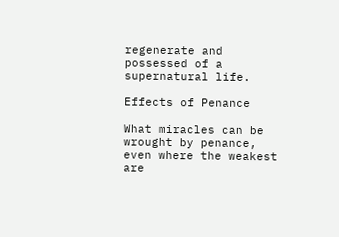regenerate and possessed of a supernatural life.

Effects of Penance

What miracles can be wrought by penance, even where the weakest are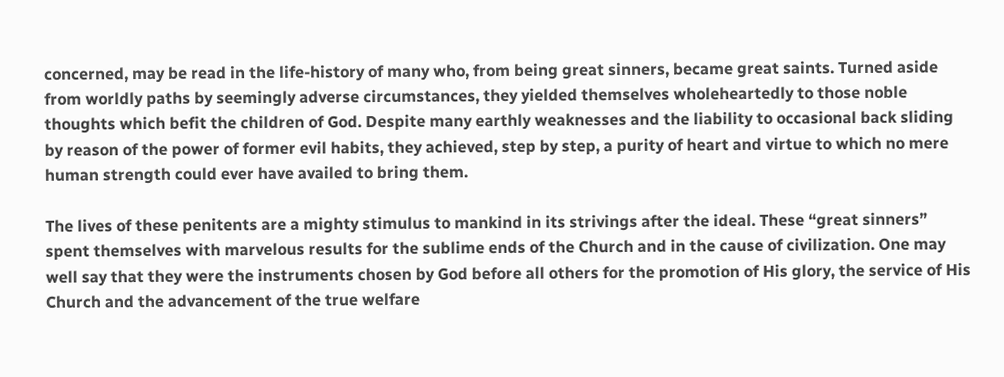concerned, may be read in the life-history of many who, from being great sinners, became great saints. Turned aside from worldly paths by seemingly adverse circumstances, they yielded themselves wholeheartedly to those noble thoughts which befit the children of God. Despite many earthly weaknesses and the liability to occasional back sliding by reason of the power of former evil habits, they achieved, step by step, a purity of heart and virtue to which no mere human strength could ever have availed to bring them.

The lives of these penitents are a mighty stimulus to mankind in its strivings after the ideal. These “great sinners” spent themselves with marvelous results for the sublime ends of the Church and in the cause of civilization. One may well say that they were the instruments chosen by God before all others for the promotion of His glory, the service of His Church and the advancement of the true welfare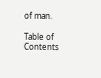of man.

Table of Contents